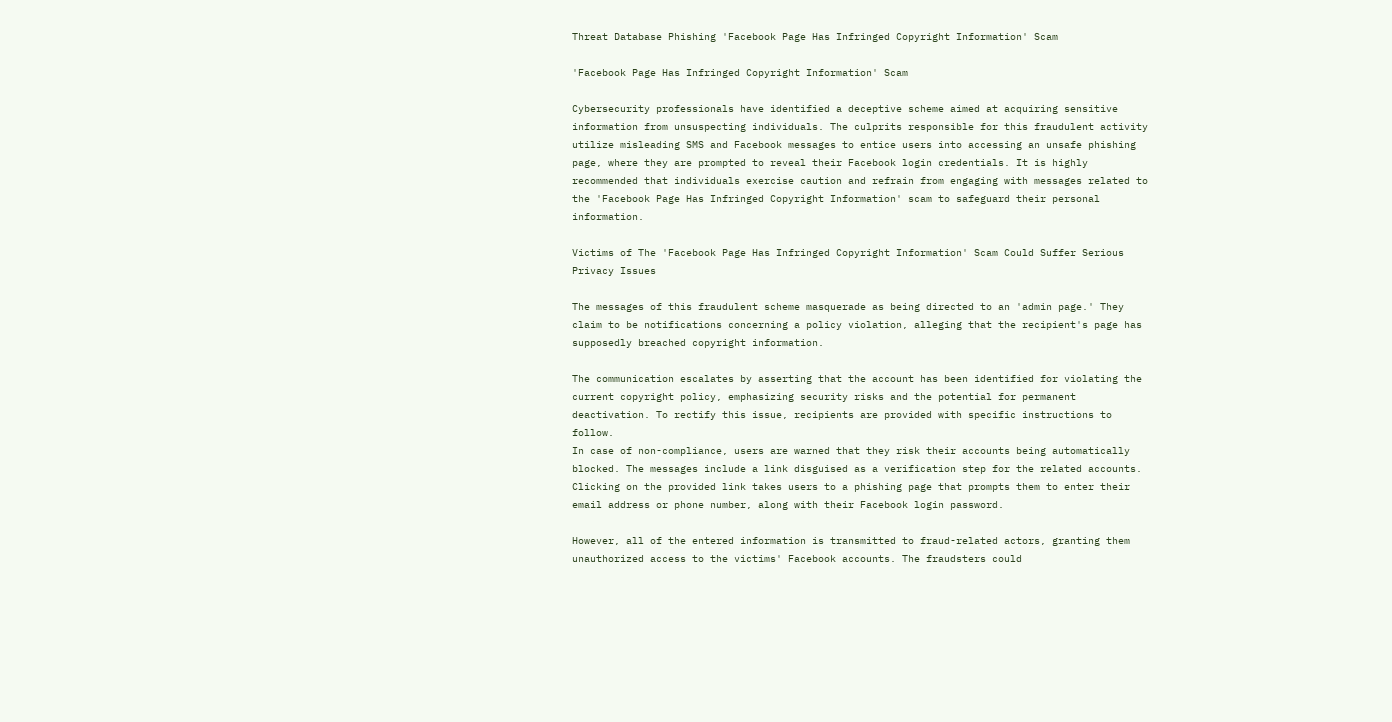Threat Database Phishing 'Facebook Page Has Infringed Copyright Information' Scam

'Facebook Page Has Infringed Copyright Information' Scam

Cybersecurity professionals have identified a deceptive scheme aimed at acquiring sensitive information from unsuspecting individuals. The culprits responsible for this fraudulent activity utilize misleading SMS and Facebook messages to entice users into accessing an unsafe phishing page, where they are prompted to reveal their Facebook login credentials. It is highly recommended that individuals exercise caution and refrain from engaging with messages related to the 'Facebook Page Has Infringed Copyright Information' scam to safeguard their personal information.

Victims of The 'Facebook Page Has Infringed Copyright Information' Scam Could Suffer Serious Privacy Issues

The messages of this fraudulent scheme masquerade as being directed to an 'admin page.' They claim to be notifications concerning a policy violation, alleging that the recipient's page has supposedly breached copyright information.

The communication escalates by asserting that the account has been identified for violating the current copyright policy, emphasizing security risks and the potential for permanent deactivation. To rectify this issue, recipients are provided with specific instructions to follow.
In case of non-compliance, users are warned that they risk their accounts being automatically blocked. The messages include a link disguised as a verification step for the related accounts. Clicking on the provided link takes users to a phishing page that prompts them to enter their email address or phone number, along with their Facebook login password.

However, all of the entered information is transmitted to fraud-related actors, granting them unauthorized access to the victims' Facebook accounts. The fraudsters could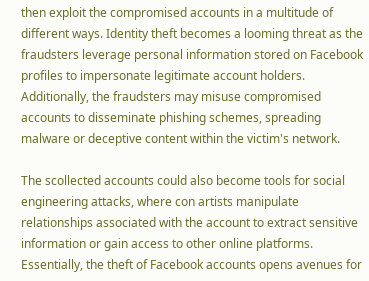then exploit the compromised accounts in a multitude of different ways. Identity theft becomes a looming threat as the fraudsters leverage personal information stored on Facebook profiles to impersonate legitimate account holders. Additionally, the fraudsters may misuse compromised accounts to disseminate phishing schemes, spreading malware or deceptive content within the victim's network.

The scollected accounts could also become tools for social engineering attacks, where con artists manipulate relationships associated with the account to extract sensitive information or gain access to other online platforms. Essentially, the theft of Facebook accounts opens avenues for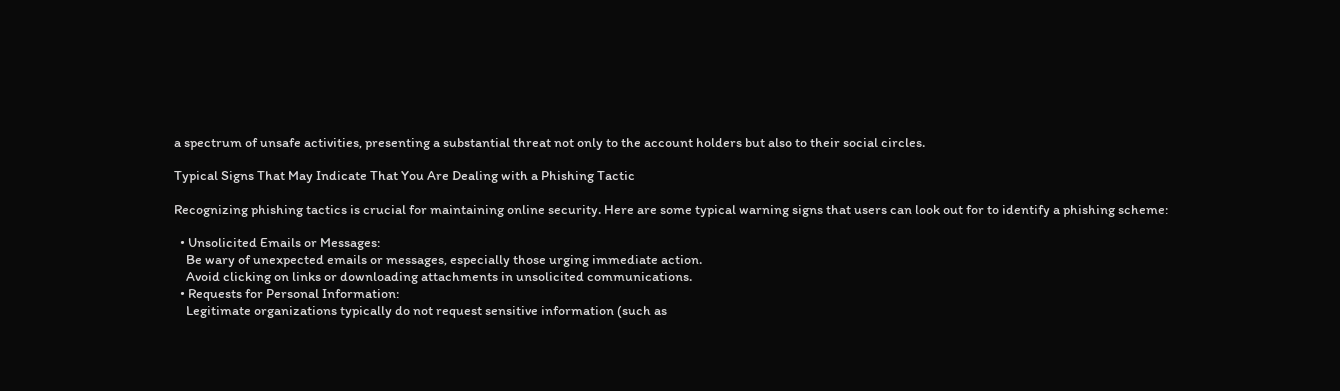a spectrum of unsafe activities, presenting a substantial threat not only to the account holders but also to their social circles.

Typical Signs That May Indicate That You Are Dealing with a Phishing Tactic

Recognizing phishing tactics is crucial for maintaining online security. Here are some typical warning signs that users can look out for to identify a phishing scheme:

  • Unsolicited Emails or Messages:
    Be wary of unexpected emails or messages, especially those urging immediate action.
    Avoid clicking on links or downloading attachments in unsolicited communications.
  • Requests for Personal Information:
    Legitimate organizations typically do not request sensitive information (such as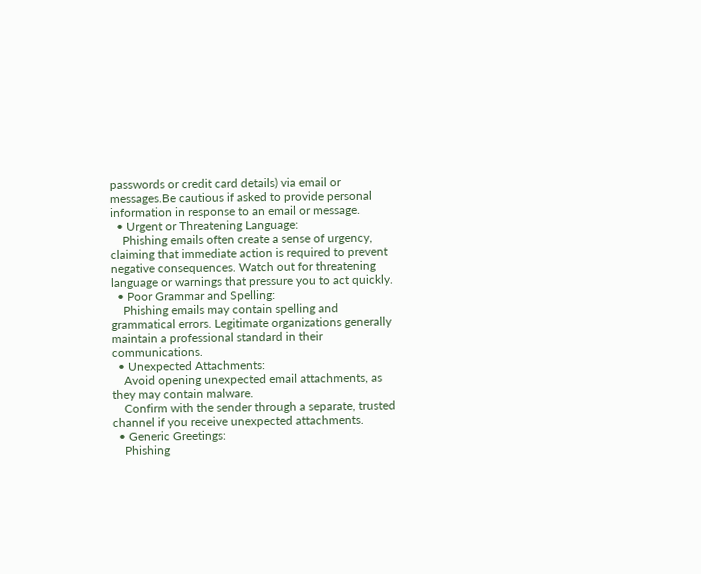passwords or credit card details) via email or messages.Be cautious if asked to provide personal information in response to an email or message.
  • Urgent or Threatening Language:
    Phishing emails often create a sense of urgency, claiming that immediate action is required to prevent negative consequences. Watch out for threatening language or warnings that pressure you to act quickly.
  • Poor Grammar and Spelling:
    Phishing emails may contain spelling and grammatical errors. Legitimate organizations generally maintain a professional standard in their communications.
  • Unexpected Attachments:
    Avoid opening unexpected email attachments, as they may contain malware.
    Confirm with the sender through a separate, trusted channel if you receive unexpected attachments.
  • Generic Greetings:
    Phishing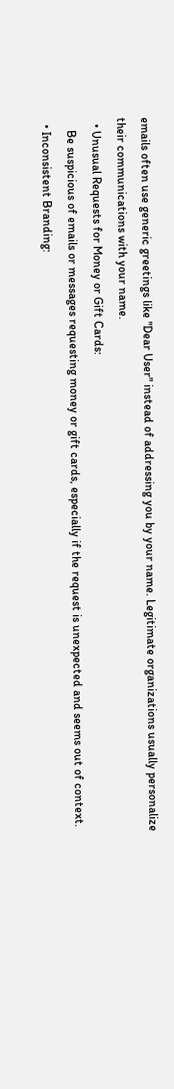emails often use generic greetings like "Dear User" instead of addressing you by your name. Legitimate organizations usually personalize their communications with your name.
  • Unusual Requests for Money or Gift Cards:
    Be suspicious of emails or messages requesting money or gift cards, especially if the request is unexpected and seems out of context.
  • Inconsistent Branding: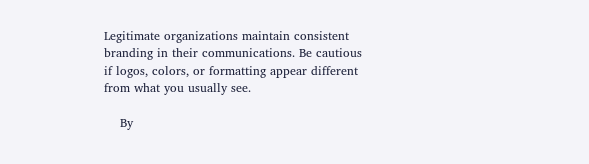Legitimate organizations maintain consistent branding in their communications. Be cautious if logos, colors, or formatting appear different from what you usually see.

    By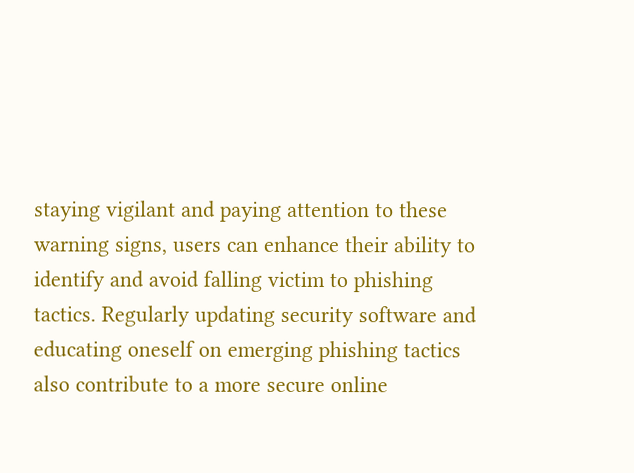staying vigilant and paying attention to these warning signs, users can enhance their ability to identify and avoid falling victim to phishing tactics. Regularly updating security software and educating oneself on emerging phishing tactics also contribute to a more secure online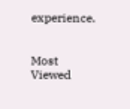experience.


Most Viewed